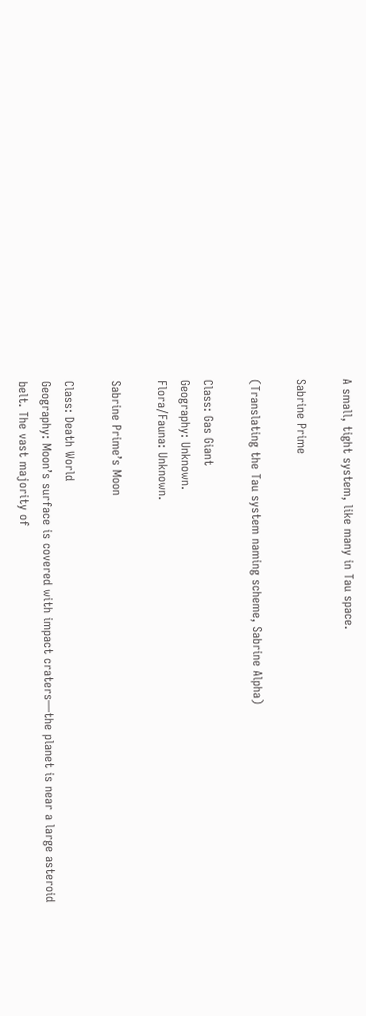A small, tight system, like many in Tau space.

Sabrine Prime

(Translating the Tau system naming scheme, Sabrine Alpha)

Class: Gas Giant
Geography: Unknown.
Flora/Fauna: Unknown.

Sabrine Prime’s Moon

Class: Death World
Geography: Moon’s surface is covered with impact craters—the planet is near a large asteroid belt. The vast majority of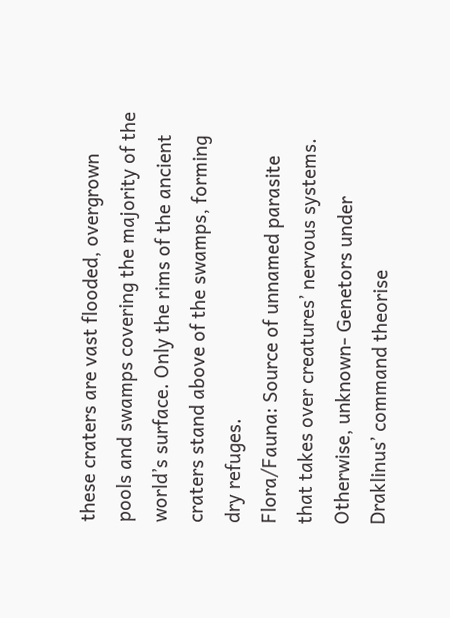these craters are vast flooded, overgrown pools and swamps covering the majority of the world’s surface. Only the rims of the ancient craters stand above of the swamps, forming dry refuges.
Flora/Fauna: Source of unnamed parasite that takes over creatures’ nervous systems. Otherwise, unknown- Genetors under Draklinus’ command theorise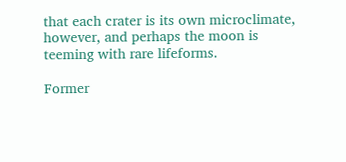that each crater is its own microclimate, however, and perhaps the moon is teeming with rare lifeforms.

Former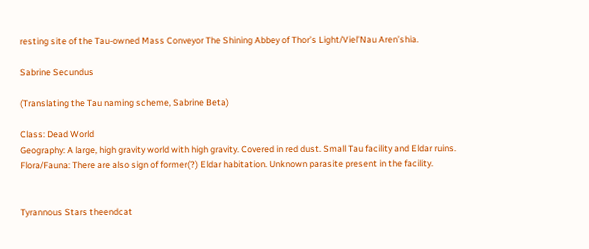resting site of the Tau-owned Mass Conveyor The Shining Abbey of Thor’s Light/Viel’Nau Aren’shia.

Sabrine Secundus

(Translating the Tau naming scheme, Sabrine Beta)

Class: Dead World
Geography: A large, high gravity world with high gravity. Covered in red dust. Small Tau facility and Eldar ruins.
Flora/Fauna: There are also sign of former(?) Eldar habitation. Unknown parasite present in the facility.


Tyrannous Stars theendcat